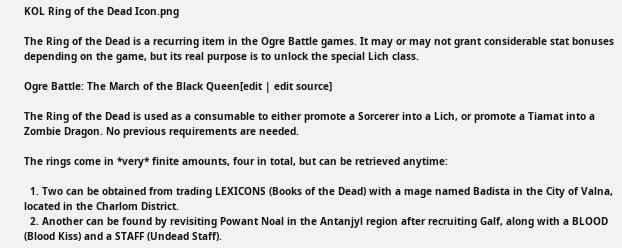KOL Ring of the Dead Icon.png

The Ring of the Dead is a recurring item in the Ogre Battle games. It may or may not grant considerable stat bonuses depending on the game, but its real purpose is to unlock the special Lich class.

Ogre Battle: The March of the Black Queen[edit | edit source]

The Ring of the Dead is used as a consumable to either promote a Sorcerer into a Lich, or promote a Tiamat into a Zombie Dragon. No previous requirements are needed.

The rings come in *very* finite amounts, four in total, but can be retrieved anytime:

  1. Two can be obtained from trading LEXICONS (Books of the Dead) with a mage named Badista in the City of Valna, located in the Charlom District.
  2. Another can be found by revisiting Powant Noal in the Antanjyl region after recruiting Galf, along with a BLOOD (Blood Kiss) and a STAFF (Undead Staff).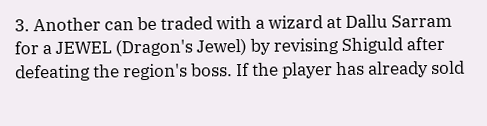3. Another can be traded with a wizard at Dallu Sarram for a JEWEL (Dragon's Jewel) by revising Shiguld after defeating the region's boss. If the player has already sold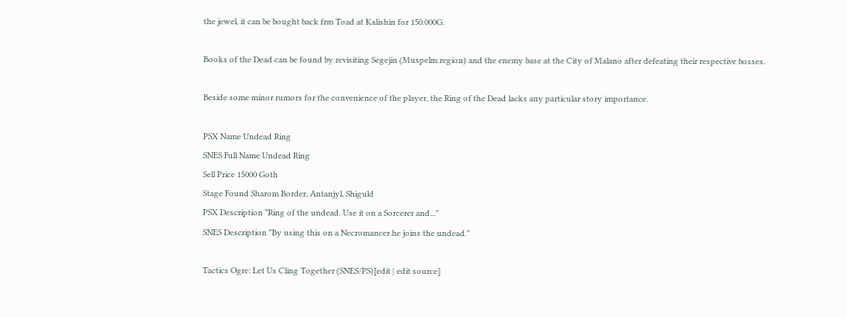the jewel, it can be bought back frm Toad at Kalishin for 150.000G.

Books of the Dead can be found by revisiting Segejin (Muspelm region) and the enemy base at the City of Malano after defeating their respective bosses.

Beside some minor rumors for the convenience of the player, the Ring of the Dead lacks any particular story importance.

PSX Name Undead Ring
SNES Full Name Undead Ring
Sell Price 15000 Goth
Stage Found Sharom Border, Antanjyl, Shiguld
PSX Description "Ring of the undead. Use it on a Sorcerer and..."
SNES Description "By using this on a Necromancer he joins the undead."

Tactics Ogre: Let Us Cling Together (SNES/PS)[edit | edit source]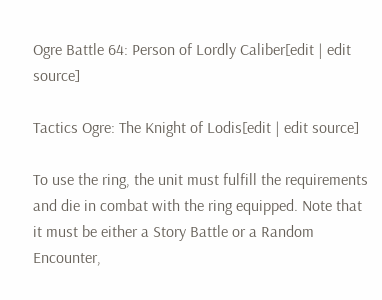Ogre Battle 64: Person of Lordly Caliber[edit | edit source]

Tactics Ogre: The Knight of Lodis[edit | edit source]

To use the ring, the unit must fulfill the requirements and die in combat with the ring equipped. Note that it must be either a Story Battle or a Random Encounter,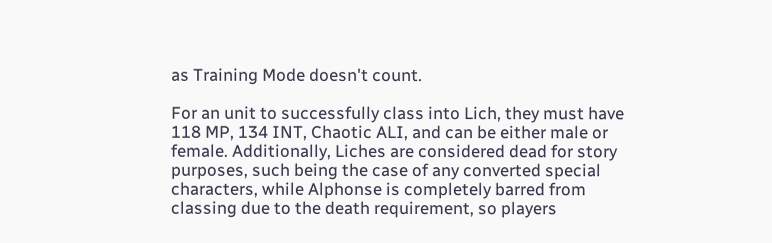as Training Mode doesn't count.

For an unit to successfully class into Lich, they must have 118 MP, 134 INT, Chaotic ALI, and can be either male or female. Additionally, Liches are considered dead for story purposes, such being the case of any converted special characters, while Alphonse is completely barred from classing due to the death requirement, so players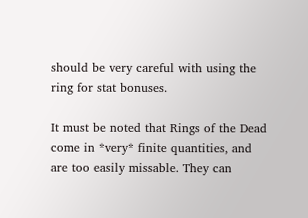should be very careful with using the ring for stat bonuses.

It must be noted that Rings of the Dead come in *very* finite quantities, and are too easily missable. They can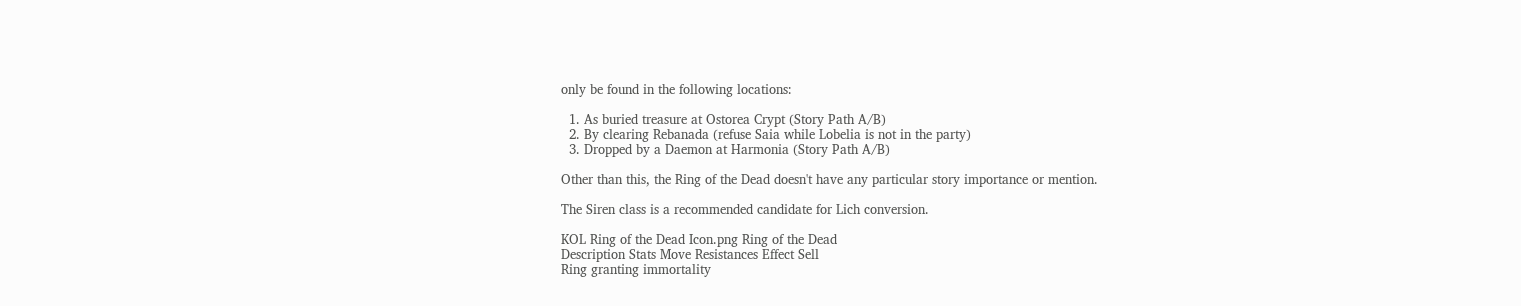only be found in the following locations:

  1. As buried treasure at Ostorea Crypt (Story Path A/B)
  2. By clearing Rebanada (refuse Saia while Lobelia is not in the party)
  3. Dropped by a Daemon at Harmonia (Story Path A/B)

Other than this, the Ring of the Dead doesn't have any particular story importance or mention.

The Siren class is a recommended candidate for Lich conversion.

KOL Ring of the Dead Icon.png Ring of the Dead
Description Stats Move Resistances Effect Sell
Ring granting immortality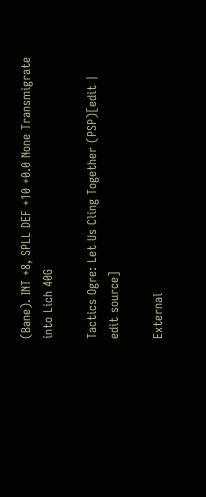(Bane). INT +8, SPLL DEF +10 +0.0 None Transmigrate into Lich 40G

Tactics Ogre: Let Us Cling Together (PSP)[edit | edit source]

External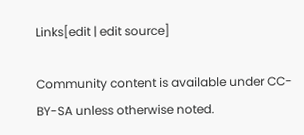Links[edit | edit source]

Community content is available under CC-BY-SA unless otherwise noted.